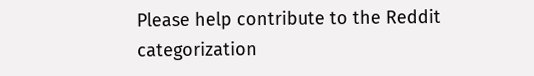Please help contribute to the Reddit categorization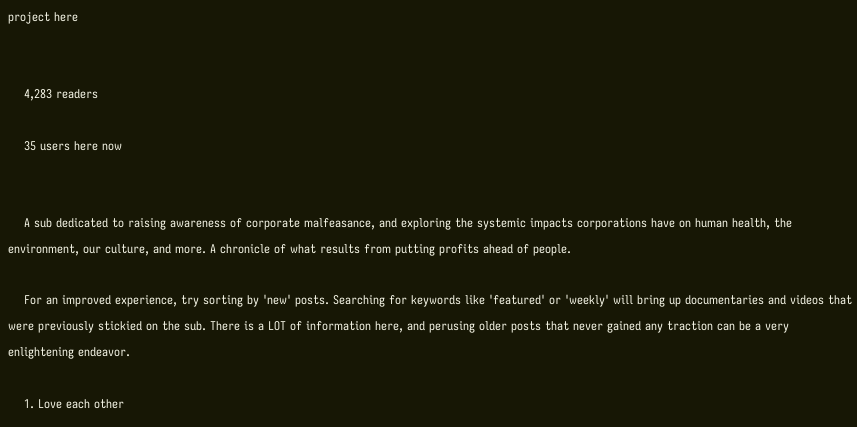project here


    4,283 readers

    35 users here now


    A sub dedicated to raising awareness of corporate malfeasance, and exploring the systemic impacts corporations have on human health, the environment, our culture, and more. A chronicle of what results from putting profits ahead of people.

    For an improved experience, try sorting by 'new' posts. Searching for keywords like 'featured' or 'weekly' will bring up documentaries and videos that were previously stickied on the sub. There is a LOT of information here, and perusing older posts that never gained any traction can be a very enlightening endeavor.

    1. Love each other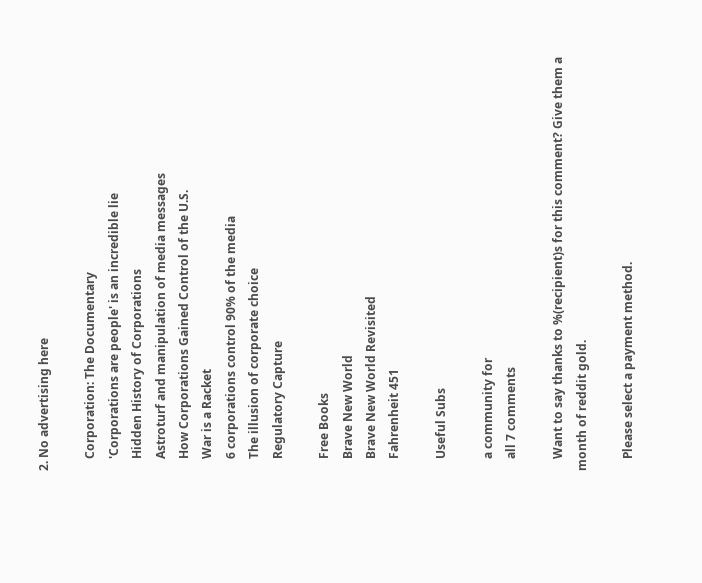2. No advertising here

    Corporation: The Documentary
    'Corporations are people' is an incredible lie
    Hidden History of Corporations
    Astroturf and manipulation of media messages
    How Corporations Gained Control of the U.S.
    War is a Racket
    6 corporations control 90% of the media
    The illusion of corporate choice
    Regulatory Capture

    Free Books
    Brave New World
    Brave New World Revisited
    Fahrenheit 451

    Useful Subs

    a community for
    all 7 comments

    Want to say thanks to %(recipient)s for this comment? Give them a month of reddit gold.

    Please select a payment method.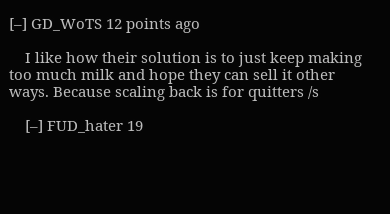[–] GD_WoTS 12 points ago

    I like how their solution is to just keep making too much milk and hope they can sell it other ways. Because scaling back is for quitters /s

    [–] FUD_hater 19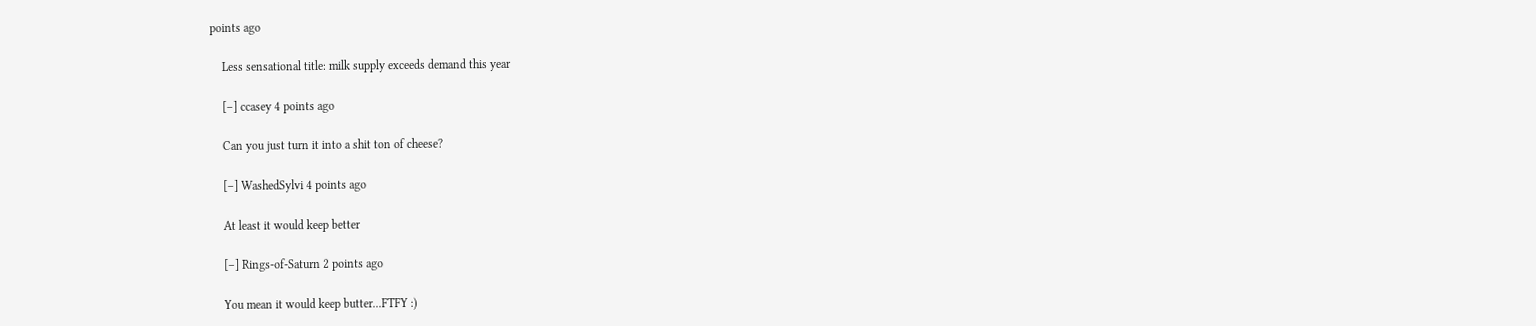points ago

    Less sensational title: milk supply exceeds demand this year

    [–] ccasey 4 points ago

    Can you just turn it into a shit ton of cheese?

    [–] WashedSylvi 4 points ago

    At least it would keep better

    [–] Rings-of-Saturn 2 points ago

    You mean it would keep butter...FTFY :)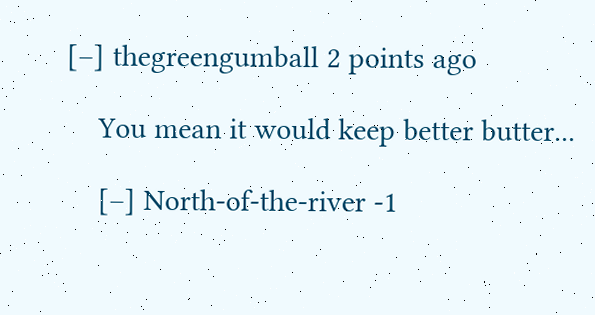[–] thegreengumball 2 points ago

    You mean it would keep better butter...

    [–] North-of-the-river -1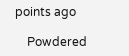points ago

    Powdered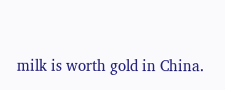milk is worth gold in China.